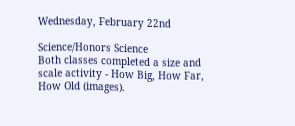Wednesday, February 22nd

Science/Honors Science
Both classes completed a size and scale activity - How Big, How Far, How Old (images).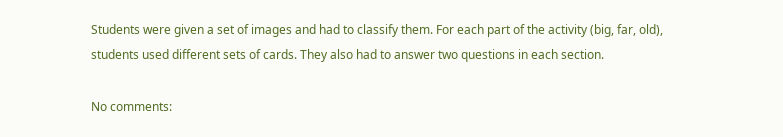Students were given a set of images and had to classify them. For each part of the activity (big, far, old), students used different sets of cards. They also had to answer two questions in each section.

No comments: